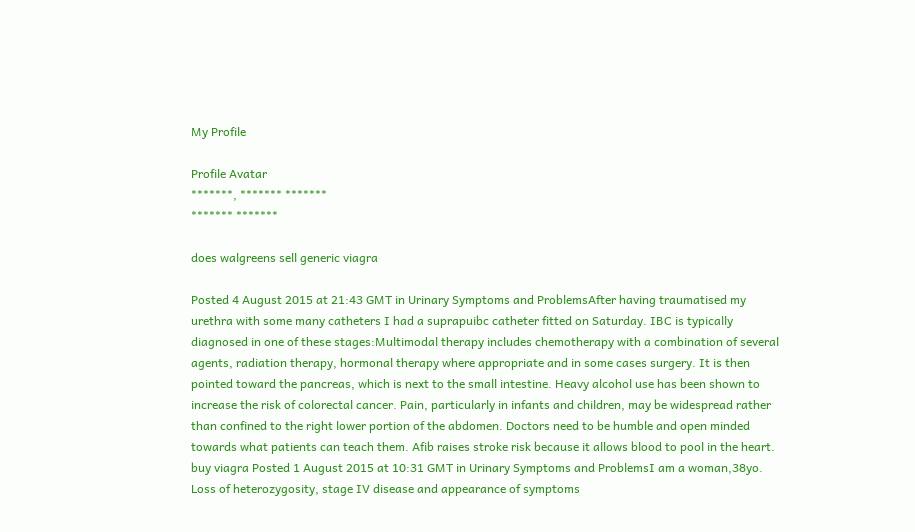My Profile

Profile Avatar
*******, ******* *******
******* *******

does walgreens sell generic viagra

Posted 4 August 2015 at 21:43 GMT in Urinary Symptoms and ProblemsAfter having traumatised my urethra with some many catheters I had a suprapuibc catheter fitted on Saturday. IBC is typically diagnosed in one of these stages:Multimodal therapy includes chemotherapy with a combination of several agents, radiation therapy, hormonal therapy where appropriate and in some cases surgery. It is then pointed toward the pancreas, which is next to the small intestine. Heavy alcohol use has been shown to increase the risk of colorectal cancer. Pain, particularly in infants and children, may be widespread rather than confined to the right lower portion of the abdomen. Doctors need to be humble and open minded towards what patients can teach them. Afib raises stroke risk because it allows blood to pool in the heart. buy viagra Posted 1 August 2015 at 10:31 GMT in Urinary Symptoms and ProblemsI am a woman,38yo. Loss of heterozygosity, stage IV disease and appearance of symptoms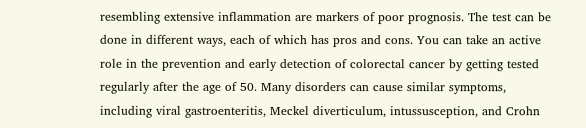resembling extensive inflammation are markers of poor prognosis. The test can be done in different ways, each of which has pros and cons. You can take an active role in the prevention and early detection of colorectal cancer by getting tested regularly after the age of 50. Many disorders can cause similar symptoms, including viral gastroenteritis, Meckel diverticulum, intussusception, and Crohn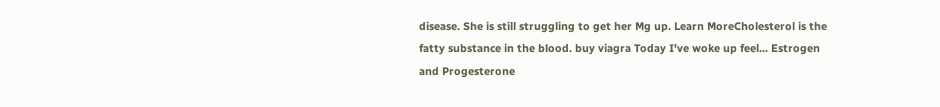disease. She is still struggling to get her Mg up. Learn MoreCholesterol is the fatty substance in the blood. buy viagra Today I've woke up feel... Estrogen and Progesterone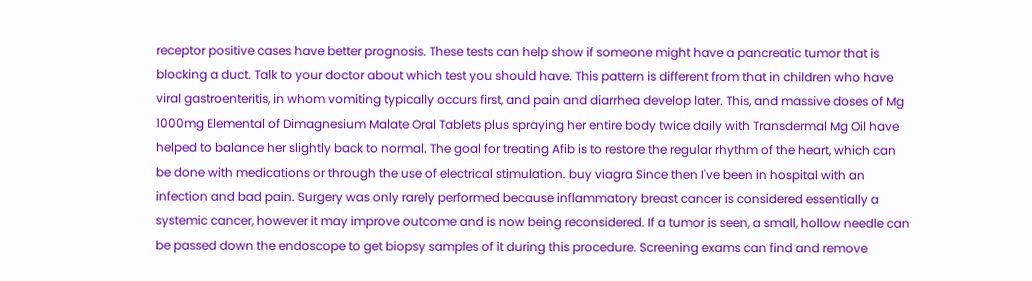receptor positive cases have better prognosis. These tests can help show if someone might have a pancreatic tumor that is blocking a duct. Talk to your doctor about which test you should have. This pattern is different from that in children who have viral gastroenteritis, in whom vomiting typically occurs first, and pain and diarrhea develop later. This, and massive doses of Mg 1000mg Elemental of Dimagnesium Malate Oral Tablets plus spraying her entire body twice daily with Transdermal Mg Oil have helped to balance her slightly back to normal. The goal for treating Afib is to restore the regular rhythm of the heart, which can be done with medications or through the use of electrical stimulation. buy viagra Since then I've been in hospital with an infection and bad pain. Surgery was only rarely performed because inflammatory breast cancer is considered essentially a systemic cancer, however it may improve outcome and is now being reconsidered. If a tumor is seen, a small, hollow needle can be passed down the endoscope to get biopsy samples of it during this procedure. Screening exams can find and remove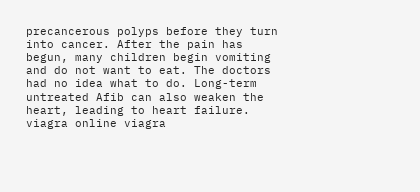precancerous polyps before they turn into cancer. After the pain has begun, many children begin vomiting and do not want to eat. The doctors had no idea what to do. Long-term untreated Afib can also weaken the heart, leading to heart failure.
viagra online viagra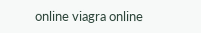online viagra online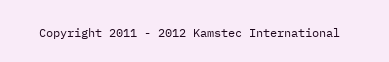Copyright 2011 - 2012 Kamstec International